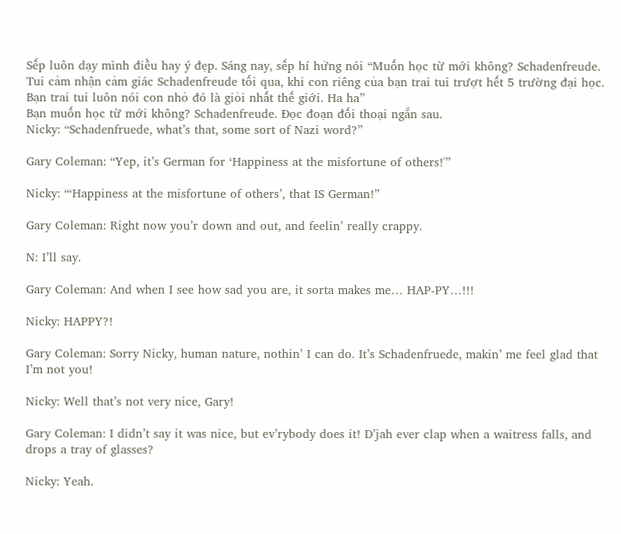Sếp luôn dạy mình điều hay ý đẹp. Sáng nay, sếp hí hửng nói “Muốn học từ mới không? Schadenfreude. Tui cảm nhận cảm giác Schadenfreude tối qua, khi con riêng của bạn trai tui trượt hết 5 trường đại học. Bạn trai tui luôn nói con nhỏ đó là giỏi nhất thế giới. Ha ha”
Bạn muốn học từ mới không? Schadenfreude. Đọc đoạn đối thoại ngắn sau.
Nicky: “Schadenfruede, what’s that, some sort of Nazi word?”

Gary Coleman: “Yep, it’s German for ‘Happiness at the misfortune of others!'”

Nicky: “‘Happiness at the misfortune of others’, that IS German!”

Gary Coleman: Right now you’r down and out, and feelin’ really crappy.

N: I’ll say.

Gary Coleman: And when I see how sad you are, it sorta makes me… HAP-PY…!!!

Nicky: HAPPY?!

Gary Coleman: Sorry Nicky, human nature, nothin’ I can do. It’s Schadenfruede, makin’ me feel glad that I’m not you!

Nicky: Well that’s not very nice, Gary!

Gary Coleman: I didn’t say it was nice, but ev’rybody does it! D’jah ever clap when a waitress falls, and drops a tray of glasses?

Nicky: Yeah.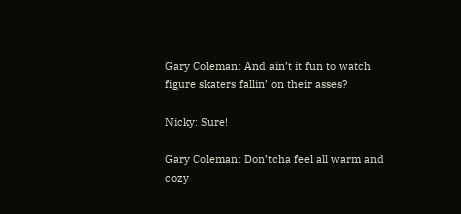Gary Coleman: And ain’t it fun to watch figure skaters fallin’ on their asses?

Nicky: Sure!

Gary Coleman: Don’tcha feel all warm and cozy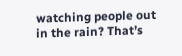watching people out in the rain? That’s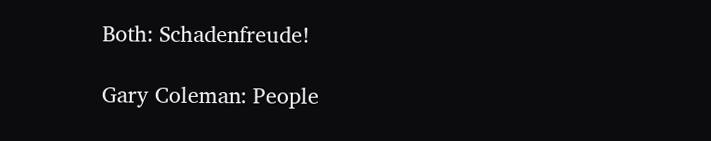Both: Schadenfreude!

Gary Coleman: People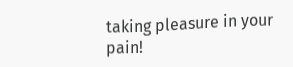taking pleasure in your pain!